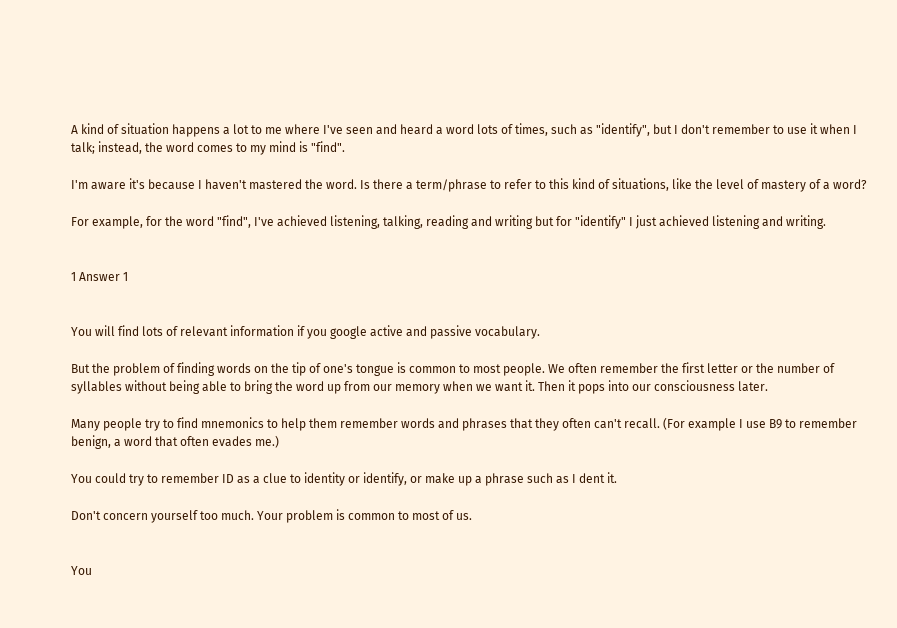A kind of situation happens a lot to me where I've seen and heard a word lots of times, such as "identify", but I don't remember to use it when I talk; instead, the word comes to my mind is "find".

I'm aware it's because I haven't mastered the word. Is there a term/phrase to refer to this kind of situations, like the level of mastery of a word?

For example, for the word "find", I've achieved listening, talking, reading and writing but for "identify" I just achieved listening and writing.


1 Answer 1


You will find lots of relevant information if you google active and passive vocabulary.

But the problem of finding words on the tip of one's tongue is common to most people. We often remember the first letter or the number of syllables without being able to bring the word up from our memory when we want it. Then it pops into our consciousness later.

Many people try to find mnemonics to help them remember words and phrases that they often can't recall. (For example I use B9 to remember benign, a word that often evades me.)

You could try to remember ID as a clue to identity or identify, or make up a phrase such as I dent it.

Don't concern yourself too much. Your problem is common to most of us.


You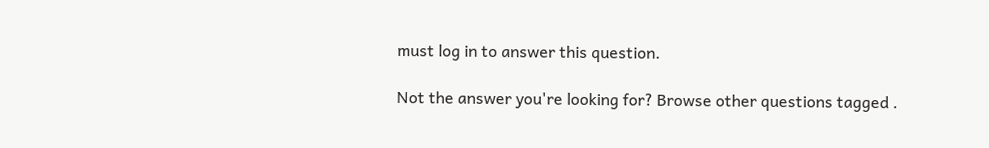must log in to answer this question.

Not the answer you're looking for? Browse other questions tagged .